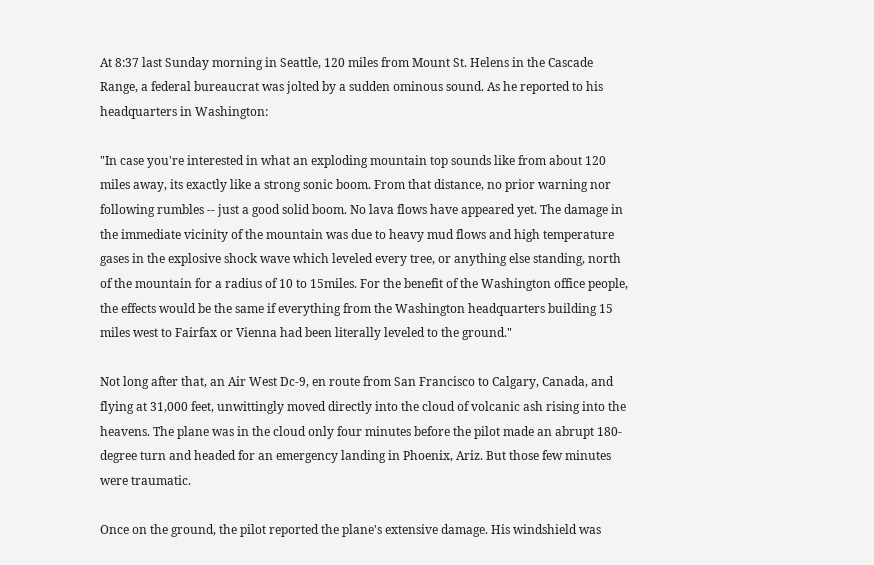At 8:37 last Sunday morning in Seattle, 120 miles from Mount St. Helens in the Cascade Range, a federal bureaucrat was jolted by a sudden ominous sound. As he reported to his headquarters in Washington:

"In case you're interested in what an exploding mountain top sounds like from about 120 miles away, its exactly like a strong sonic boom. From that distance, no prior warning nor following rumbles -- just a good solid boom. No lava flows have appeared yet. The damage in the immediate vicinity of the mountain was due to heavy mud flows and high temperature gases in the explosive shock wave which leveled every tree, or anything else standing, north of the mountain for a radius of 10 to 15miles. For the benefit of the Washington office people, the effects would be the same if everything from the Washington headquarters building 15 miles west to Fairfax or Vienna had been literally leveled to the ground."

Not long after that, an Air West Dc-9, en route from San Francisco to Calgary, Canada, and flying at 31,000 feet, unwittingly moved directly into the cloud of volcanic ash rising into the heavens. The plane was in the cloud only four minutes before the pilot made an abrupt 180-degree turn and headed for an emergency landing in Phoenix, Ariz. But those few minutes were traumatic.

Once on the ground, the pilot reported the plane's extensive damage. His windshield was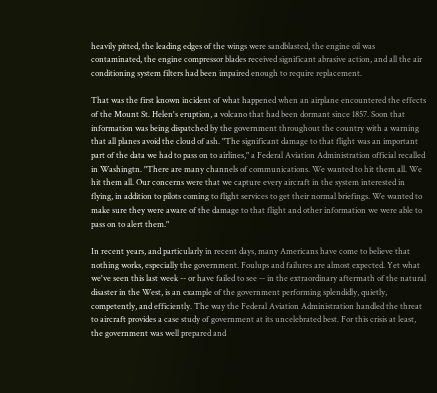heavily pitted, the leading edges of the wings were sandblasted, the engine oil was contaminated, the engine compressor blades received significant abrasive action, and all the air conditioning system filters had been impaired enough to require replacement.

That was the first known incident of what happened when an airplane encountered the effects of the Mount St. Helen's eruption, a volcano that had been dormant since 1857. Soon that information was being dispatched by the government throughout the country with a warning that all planes avoid the cloud of ash. "The significant damage to that flight was an important part of the data we had to pass on to airlines," a Federal Aviation Administration official recalled in Washingtn. "There are many channels of communications. We wanted to hit them all. We hit them all. Our concerns were that we capture every aircraft in the system interested in flying, in addition to pilots coming to flight services to get their normal briefings. We wanted to make sure they were aware of the damage to that flight and other information we were able to pass on to alert them."

In recent years, and particularly in recent days, many Americans have come to believe that nothing works, especially the government. Foulups and failures are almost expected. Yet what we've seen this last week -- or have failed to see -- in the extraordinary aftermath of the natural disaster in the West, is an example of the government performing splendidly, quietly, competently, and efficiently. The way the Federal Aviation Administration handled the threat to aircraft provides a case study of government at its uncelebrated best. For this crisis at least, the government was well prepared and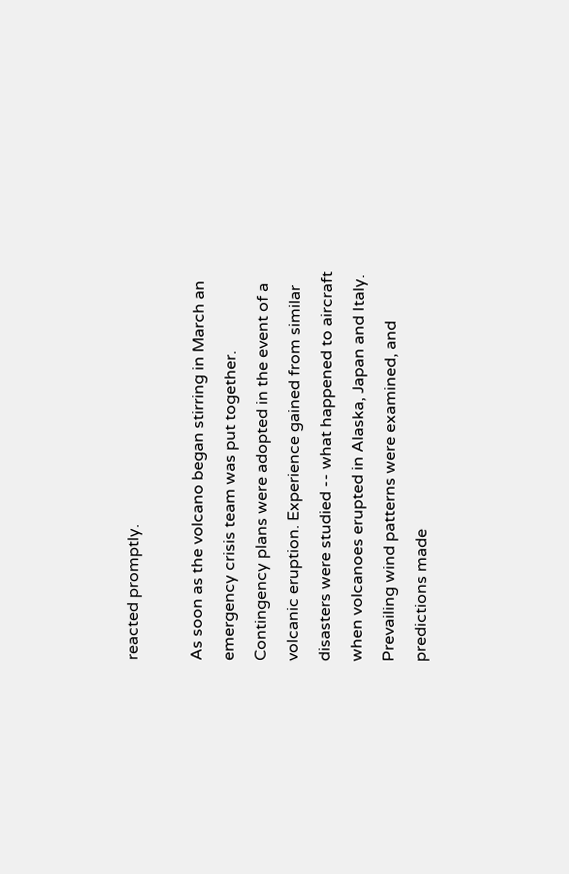reacted promptly.

As soon as the volcano began stirring in March an emergency crisis team was put together. Contingency plans were adopted in the event of a volcanic eruption. Experience gained from similar disasters were studied -- what happened to aircraft when volcanoes erupted in Alaska, Japan and Italy. Prevailing wind patterns were examined, and predictions made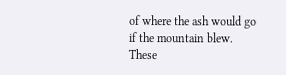of where the ash would go if the mountain blew. These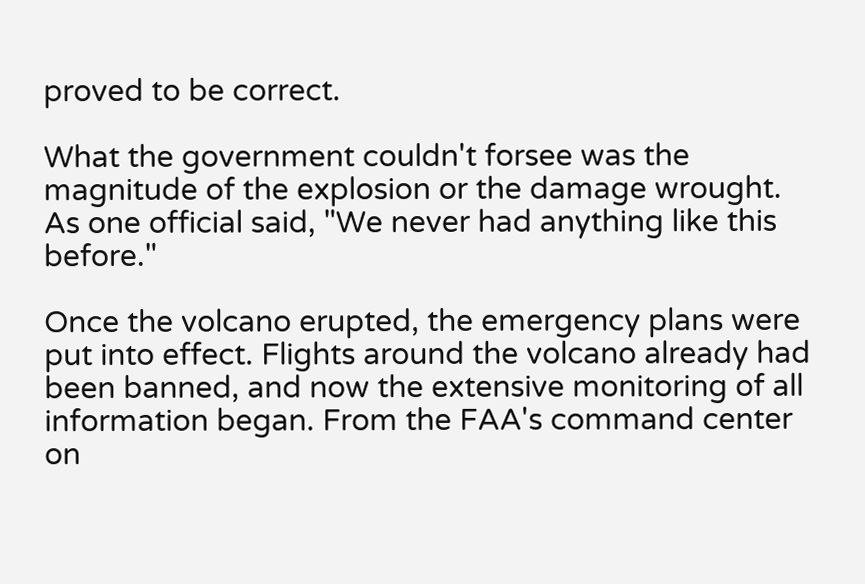proved to be correct.

What the government couldn't forsee was the magnitude of the explosion or the damage wrought. As one official said, "We never had anything like this before."

Once the volcano erupted, the emergency plans were put into effect. Flights around the volcano already had been banned, and now the extensive monitoring of all information began. From the FAA's command center on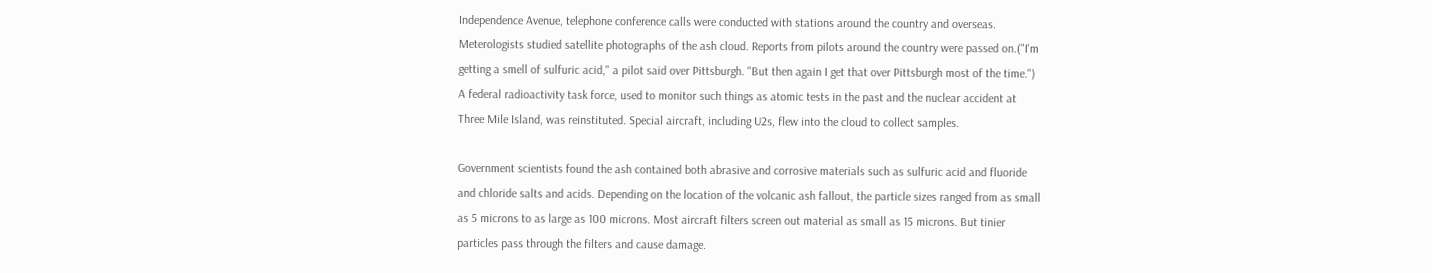Independence Avenue, telephone conference calls were conducted with stations around the country and overseas. Meterologists studied satellite photographs of the ash cloud. Reports from pilots around the country were passed on.("I'm getting a smell of sulfuric acid," a pilot said over Pittsburgh. "But then again I get that over Pittsburgh most of the time.") A federal radioactivity task force, used to monitor such things as atomic tests in the past and the nuclear accident at Three Mile Island, was reinstituted. Special aircraft, including U2s, flew into the cloud to collect samples.

Government scientists found the ash contained both abrasive and corrosive materials such as sulfuric acid and fluoride and chloride salts and acids. Depending on the location of the volcanic ash fallout, the particle sizes ranged from as small as 5 microns to as large as 100 microns. Most aircraft filters screen out material as small as 15 microns. But tinier particles pass through the filters and cause damage.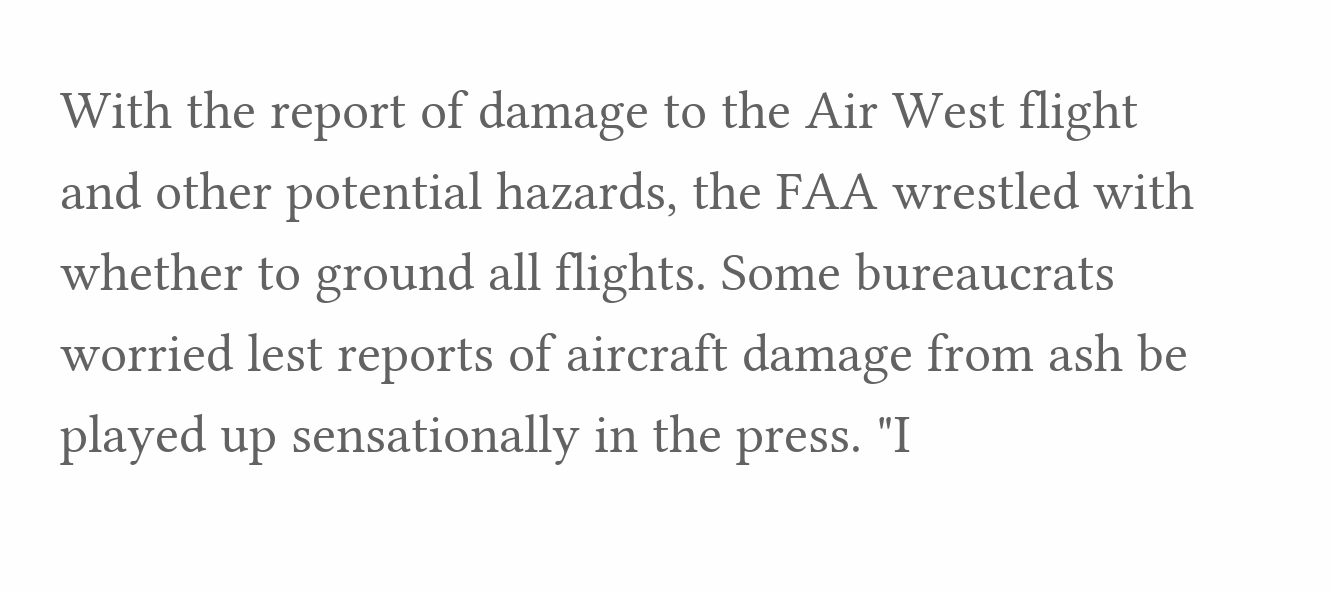With the report of damage to the Air West flight and other potential hazards, the FAA wrestled with whether to ground all flights. Some bureaucrats worried lest reports of aircraft damage from ash be played up sensationally in the press. "I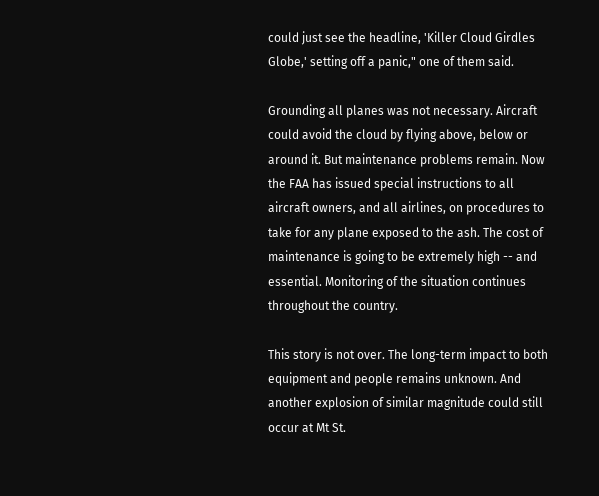could just see the headline, 'Killer Cloud Girdles Globe,' setting off a panic," one of them said.

Grounding all planes was not necessary. Aircraft could avoid the cloud by flying above, below or around it. But maintenance problems remain. Now the FAA has issued special instructions to all aircraft owners, and all airlines, on procedures to take for any plane exposed to the ash. The cost of maintenance is going to be extremely high -- and essential. Monitoring of the situation continues throughout the country.

This story is not over. The long-term impact to both equipment and people remains unknown. And another explosion of similar magnitude could still occur at Mt St.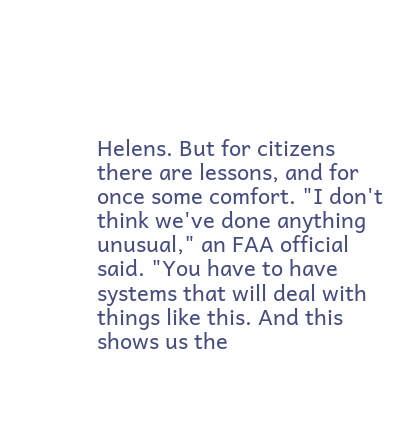Helens. But for citizens there are lessons, and for once some comfort. "I don't think we've done anything unusual," an FAA official said. "You have to have systems that will deal with things like this. And this shows us the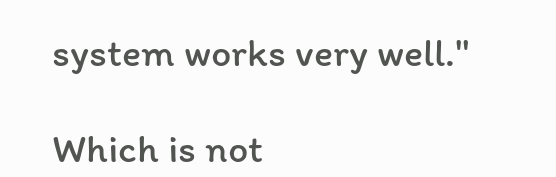system works very well."

Which is not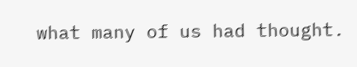what many of us had thought.